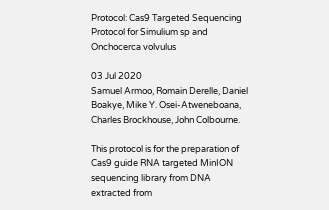Protocol: Cas9 Targeted Sequencing Protocol for Simulium sp and Onchocerca volvulus

03 Jul 2020
Samuel Armoo, Romain Derelle, Daniel Boakye, Mike Y. Osei-Atweneboana, Charles Brockhouse, John Colbourne.

This protocol is for the preparation of Cas9 guide RNA targeted MinION sequencing library from DNA extracted from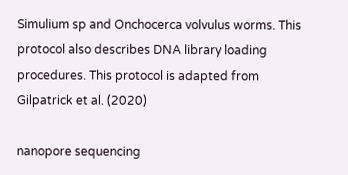Simulium sp and Onchocerca volvulus worms. This protocol also describes DNA library loading procedures. This protocol is adapted from Gilpatrick et al. (2020)

nanopore sequencing